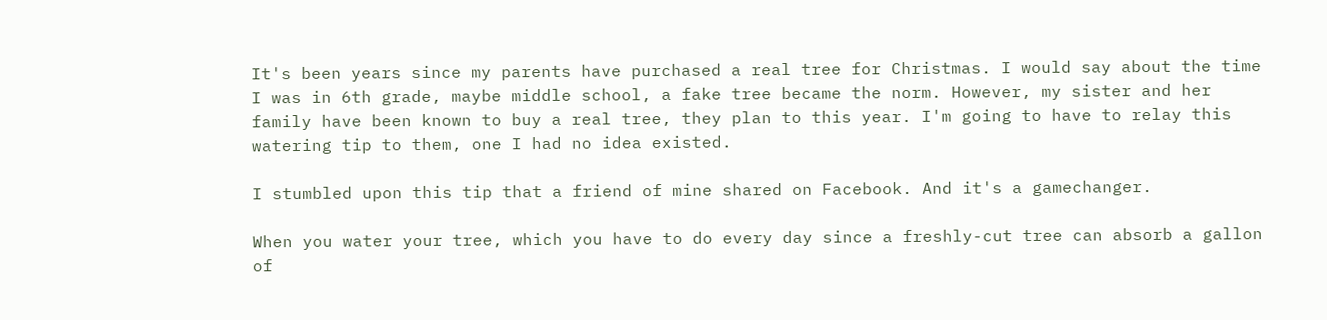It's been years since my parents have purchased a real tree for Christmas. I would say about the time I was in 6th grade, maybe middle school, a fake tree became the norm. However, my sister and her family have been known to buy a real tree, they plan to this year. I'm going to have to relay this watering tip to them, one I had no idea existed.

I stumbled upon this tip that a friend of mine shared on Facebook. And it's a gamechanger.

When you water your tree, which you have to do every day since a freshly-cut tree can absorb a gallon of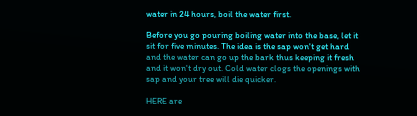water in 24 hours, boil the water first.

Before you go pouring boiling water into the base, let it sit for five minutes. The idea is the sap won't get hard and the water can go up the bark thus keeping it fresh and it won't dry out. Cold water clogs the openings with sap and your tree will die quicker.

HERE are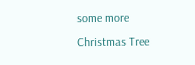some more Christmas Tree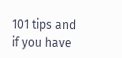101 tips and if you have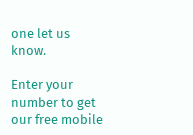one let us know.

Enter your number to get our free mobile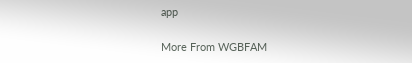app

More From WGBFAM